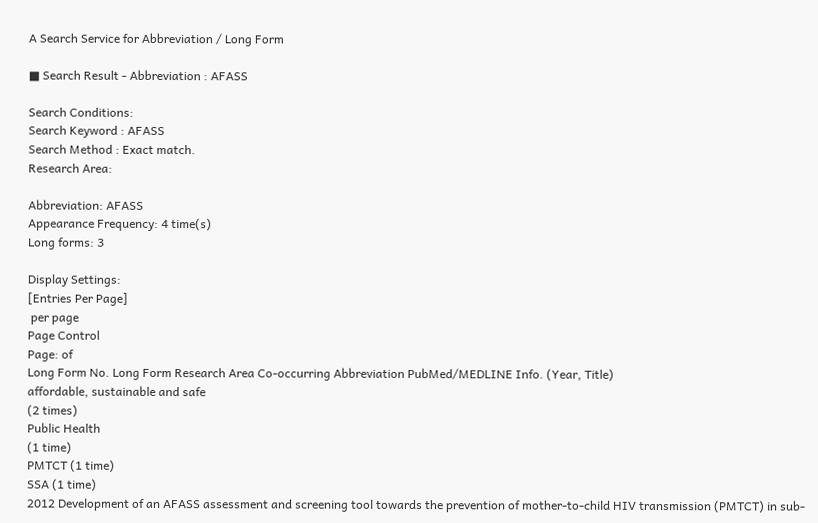A Search Service for Abbreviation / Long Form

■ Search Result - Abbreviation : AFASS

Search Conditions:
Search Keyword : AFASS
Search Method : Exact match.
Research Area:

Abbreviation: AFASS
Appearance Frequency: 4 time(s)
Long forms: 3

Display Settings:
[Entries Per Page]
 per page
Page Control
Page: of
Long Form No. Long Form Research Area Co-occurring Abbreviation PubMed/MEDLINE Info. (Year, Title)
affordable, sustainable and safe
(2 times)
Public Health
(1 time)
PMTCT (1 time)
SSA (1 time)
2012 Development of an AFASS assessment and screening tool towards the prevention of mother-to-child HIV transmission (PMTCT) in sub-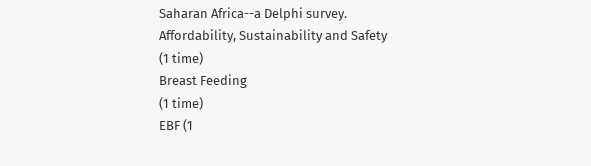Saharan Africa--a Delphi survey.
Affordability, Sustainability and Safety
(1 time)
Breast Feeding
(1 time)
EBF (1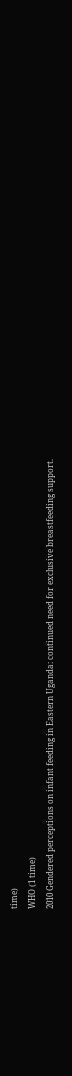time)
WHO (1 time)
2010 Gendered perceptions on infant feeding in Eastern Uganda: continued need for exclusive breastfeeding support.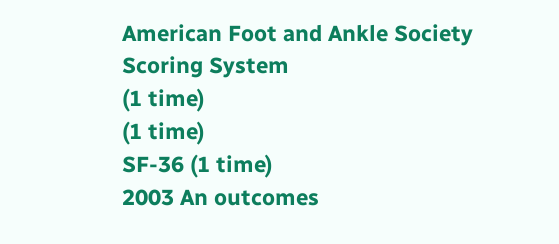American Foot and Ankle Society Scoring System
(1 time)
(1 time)
SF-36 (1 time)
2003 An outcomes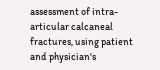assessment of intra-articular calcaneal fractures, using patient and physician's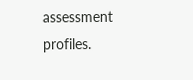assessment profiles.